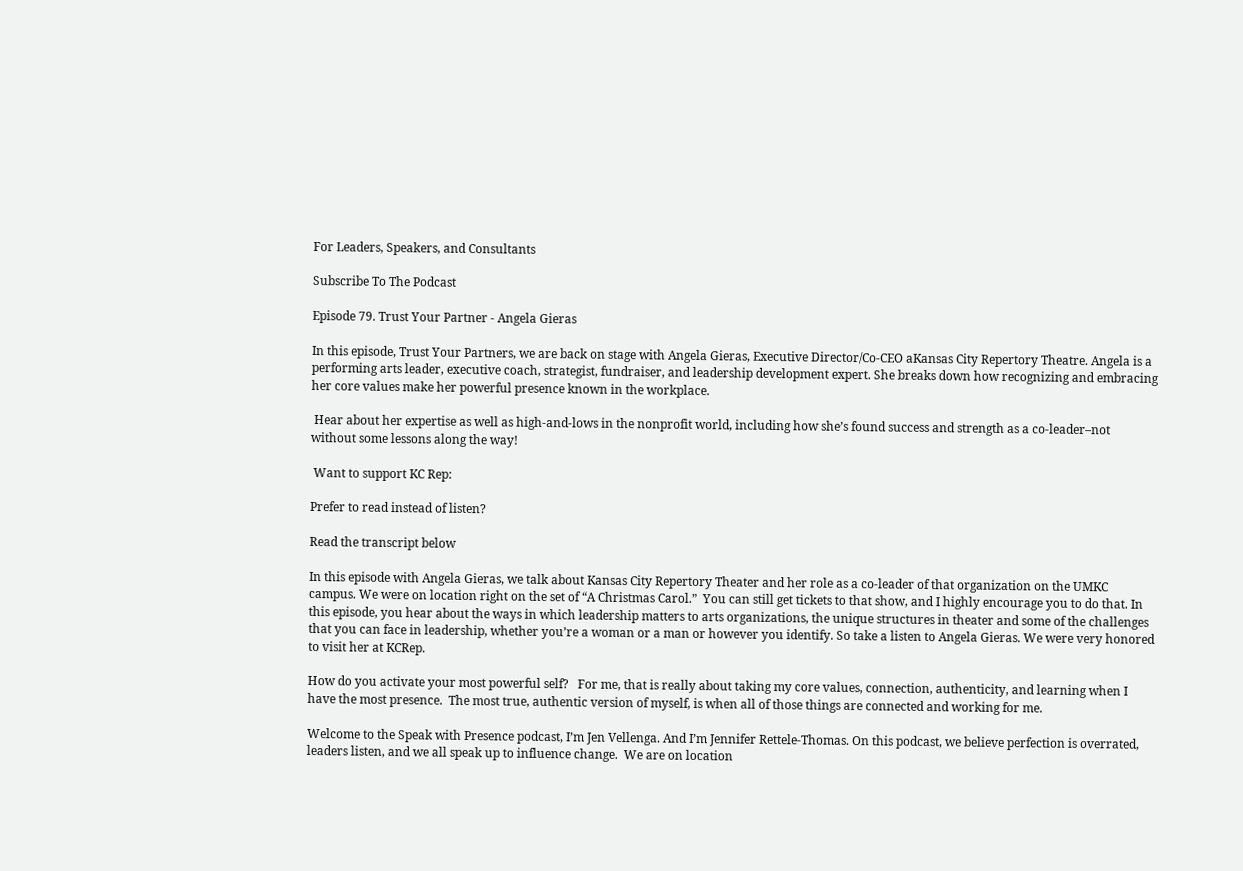For Leaders, Speakers, and Consultants

Subscribe To The Podcast

Episode 79. Trust Your Partner - Angela Gieras

In this episode, Trust Your Partners, we are back on stage with Angela Gieras, Executive Director/Co-CEO aKansas City Repertory Theatre. Angela is a performing arts leader, executive coach, strategist, fundraiser, and leadership development expert. She breaks down how recognizing and embracing her core values make her powerful presence known in the workplace.

 Hear about her expertise as well as high-and-lows in the nonprofit world, including how she’s found success and strength as a co-leader–not without some lessons along the way!

 Want to support KC Rep:

Prefer to read instead of listen?

Read the transcript below

In this episode with Angela Gieras, we talk about Kansas City Repertory Theater and her role as a co-leader of that organization on the UMKC campus. We were on location right on the set of “A Christmas Carol.”  You can still get tickets to that show, and I highly encourage you to do that. In this episode, you hear about the ways in which leadership matters to arts organizations, the unique structures in theater and some of the challenges that you can face in leadership, whether you’re a woman or a man or however you identify. So take a listen to Angela Gieras. We were very honored to visit her at KCRep.

How do you activate your most powerful self?   For me, that is really about taking my core values, connection, authenticity, and learning when I have the most presence.  The most true, authentic version of myself, is when all of those things are connected and working for me.

Welcome to the Speak with Presence podcast, I’m Jen Vellenga. And I’m Jennifer Rettele-Thomas. On this podcast, we believe perfection is overrated, leaders listen, and we all speak up to influence change.  We are on location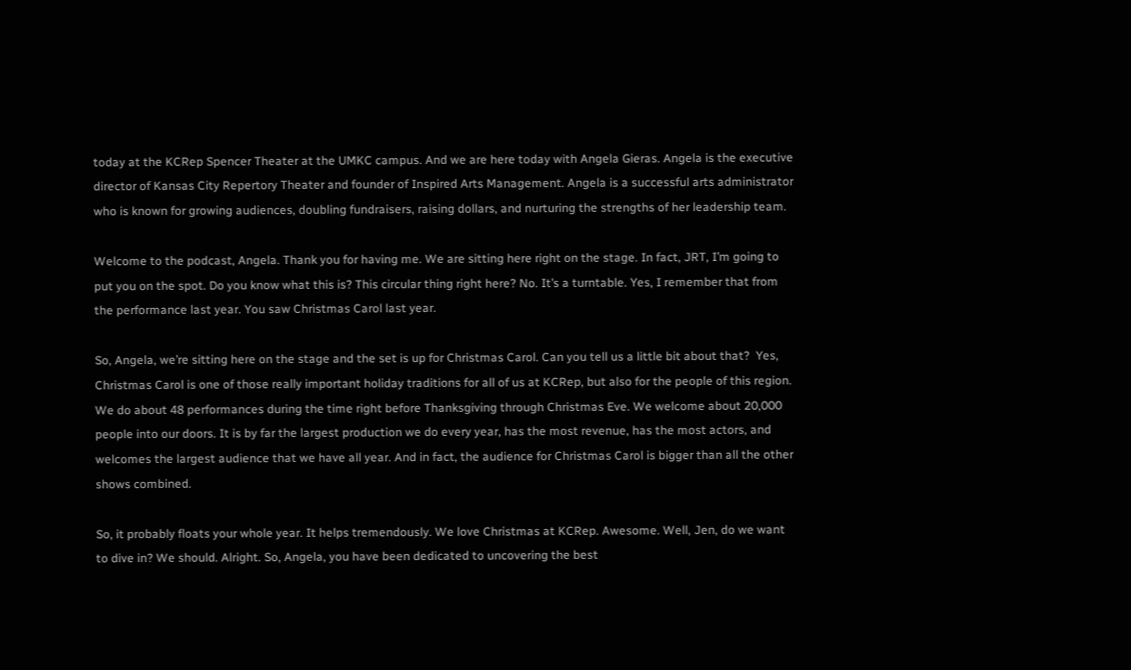today at the KCRep Spencer Theater at the UMKC campus. And we are here today with Angela Gieras. Angela is the executive director of Kansas City Repertory Theater and founder of Inspired Arts Management. Angela is a successful arts administrator who is known for growing audiences, doubling fundraisers, raising dollars, and nurturing the strengths of her leadership team.

Welcome to the podcast, Angela. Thank you for having me. We are sitting here right on the stage. In fact, JRT, I’m going to put you on the spot. Do you know what this is? This circular thing right here? No. It’s a turntable. Yes, I remember that from the performance last year. You saw Christmas Carol last year.

So, Angela, we’re sitting here on the stage and the set is up for Christmas Carol. Can you tell us a little bit about that?  Yes, Christmas Carol is one of those really important holiday traditions for all of us at KCRep, but also for the people of this region. We do about 48 performances during the time right before Thanksgiving through Christmas Eve. We welcome about 20,000 people into our doors. It is by far the largest production we do every year, has the most revenue, has the most actors, and welcomes the largest audience that we have all year. And in fact, the audience for Christmas Carol is bigger than all the other shows combined.

So, it probably floats your whole year. It helps tremendously. We love Christmas at KCRep. Awesome. Well, Jen, do we want to dive in? We should. Alright. So, Angela, you have been dedicated to uncovering the best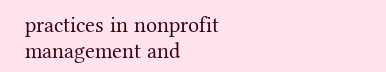practices in nonprofit management and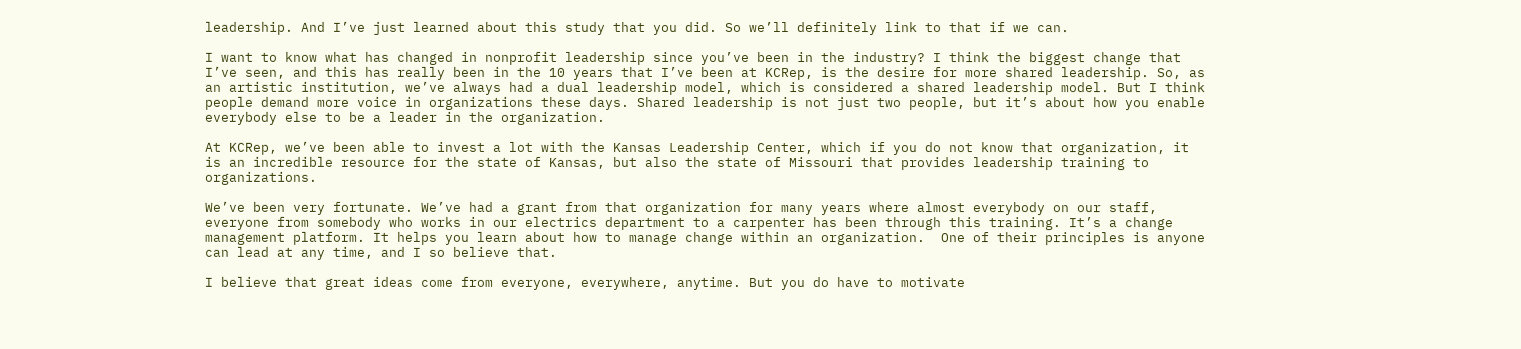leadership. And I’ve just learned about this study that you did. So we’ll definitely link to that if we can.

I want to know what has changed in nonprofit leadership since you’ve been in the industry? I think the biggest change that I’ve seen, and this has really been in the 10 years that I’ve been at KCRep, is the desire for more shared leadership. So, as an artistic institution, we’ve always had a dual leadership model, which is considered a shared leadership model. But I think people demand more voice in organizations these days. Shared leadership is not just two people, but it’s about how you enable everybody else to be a leader in the organization.

At KCRep, we’ve been able to invest a lot with the Kansas Leadership Center, which if you do not know that organization, it is an incredible resource for the state of Kansas, but also the state of Missouri that provides leadership training to organizations.

We’ve been very fortunate. We’ve had a grant from that organization for many years where almost everybody on our staff, everyone from somebody who works in our electrics department to a carpenter has been through this training. It’s a change management platform. It helps you learn about how to manage change within an organization.  One of their principles is anyone can lead at any time, and I so believe that.

I believe that great ideas come from everyone, everywhere, anytime. But you do have to motivate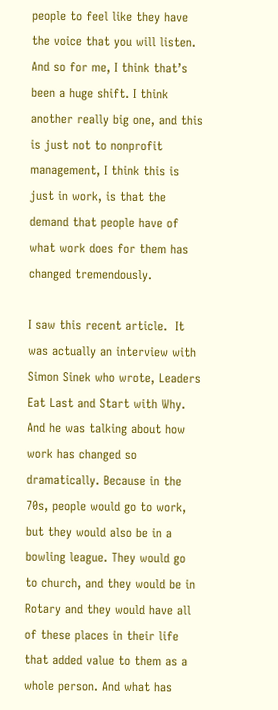people to feel like they have the voice that you will listen. And so for me, I think that’s been a huge shift. I think another really big one, and this is just not to nonprofit management, I think this is just in work, is that the demand that people have of what work does for them has changed tremendously.

I saw this recent article.  It was actually an interview with Simon Sinek who wrote, Leaders Eat Last and Start with Why.  And he was talking about how work has changed so dramatically. Because in the 70s, people would go to work, but they would also be in a bowling league. They would go to church, and they would be in Rotary and they would have all of these places in their life that added value to them as a whole person. And what has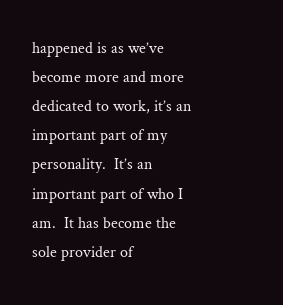happened is as we’ve become more and more dedicated to work, it’s an important part of my personality.  It’s an important part of who I am.  It has become the sole provider of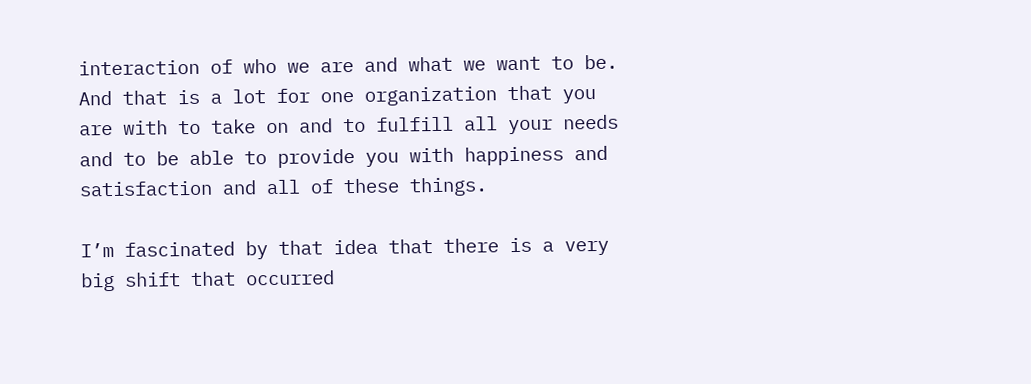interaction of who we are and what we want to be. And that is a lot for one organization that you are with to take on and to fulfill all your needs and to be able to provide you with happiness and satisfaction and all of these things.

I’m fascinated by that idea that there is a very big shift that occurred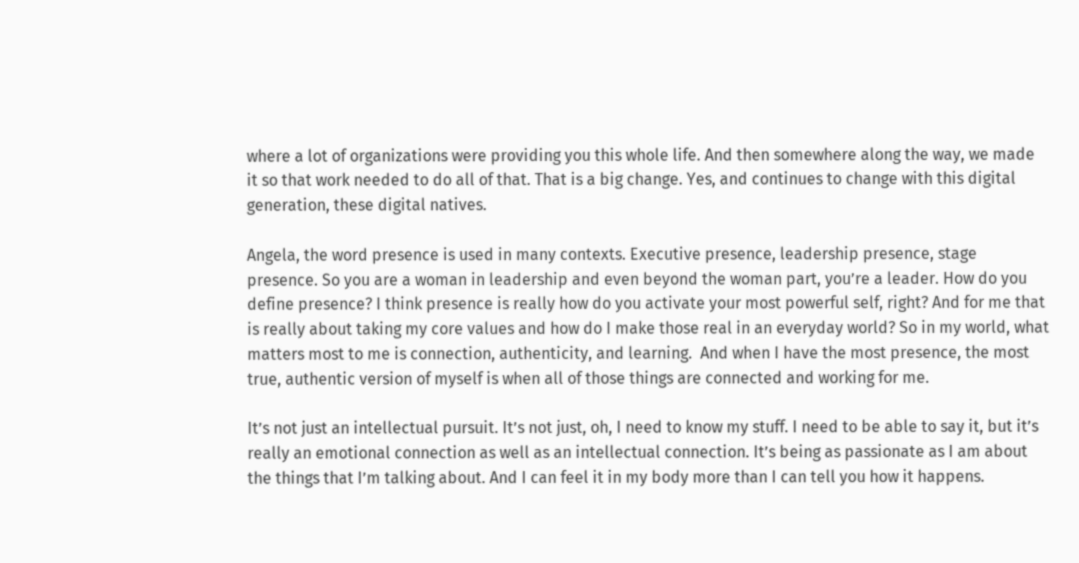where a lot of organizations were providing you this whole life. And then somewhere along the way, we made it so that work needed to do all of that. That is a big change. Yes, and continues to change with this digital generation, these digital natives.

Angela, the word presence is used in many contexts. Executive presence, leadership presence, stage presence. So you are a woman in leadership and even beyond the woman part, you’re a leader. How do you define presence? I think presence is really how do you activate your most powerful self, right? And for me that is really about taking my core values and how do I make those real in an everyday world? So in my world, what matters most to me is connection, authenticity, and learning.  And when I have the most presence, the most true, authentic version of myself is when all of those things are connected and working for me.

It’s not just an intellectual pursuit. It’s not just, oh, I need to know my stuff. I need to be able to say it, but it’s really an emotional connection as well as an intellectual connection. It’s being as passionate as I am about the things that I’m talking about. And I can feel it in my body more than I can tell you how it happens.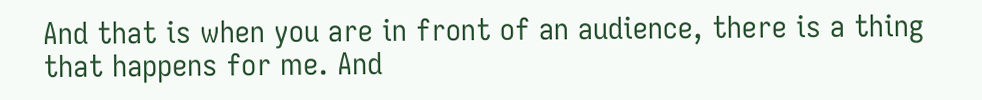And that is when you are in front of an audience, there is a thing that happens for me. And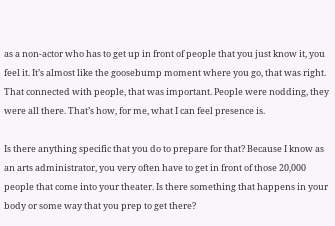as a non-actor who has to get up in front of people that you just know it, you feel it. It’s almost like the goosebump moment where you go, that was right. That connected with people, that was important. People were nodding, they were all there. That’s how, for me, what I can feel presence is.

Is there anything specific that you do to prepare for that? Because I know as an arts administrator, you very often have to get in front of those 20,000 people that come into your theater. Is there something that happens in your body or some way that you prep to get there?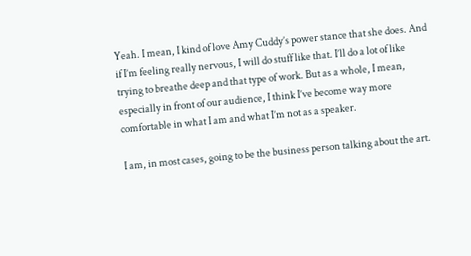Yeah. I mean, I kind of love Amy Cuddy’s power stance that she does. And if I’m feeling really nervous, I will do stuff like that. I’ll do a lot of like trying to breathe deep and that type of work. But as a whole, I mean, especially in front of our audience, I think I’ve become way more comfortable in what I am and what I’m not as a speaker.

I am, in most cases, going to be the business person talking about the art.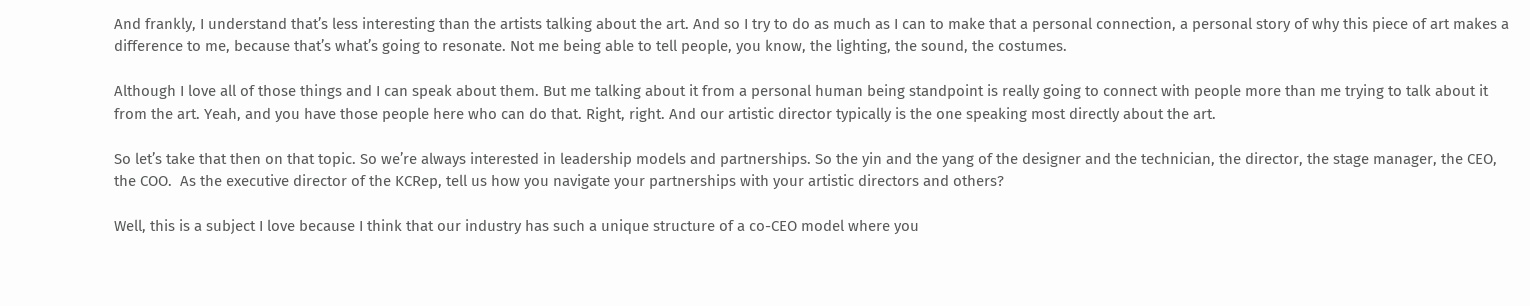And frankly, I understand that’s less interesting than the artists talking about the art. And so I try to do as much as I can to make that a personal connection, a personal story of why this piece of art makes a difference to me, because that’s what’s going to resonate. Not me being able to tell people, you know, the lighting, the sound, the costumes.

Although I love all of those things and I can speak about them. But me talking about it from a personal human being standpoint is really going to connect with people more than me trying to talk about it from the art. Yeah, and you have those people here who can do that. Right, right. And our artistic director typically is the one speaking most directly about the art.

So let’s take that then on that topic. So we’re always interested in leadership models and partnerships. So the yin and the yang of the designer and the technician, the director, the stage manager, the CEO, the COO.  As the executive director of the KCRep, tell us how you navigate your partnerships with your artistic directors and others?

Well, this is a subject I love because I think that our industry has such a unique structure of a co-CEO model where you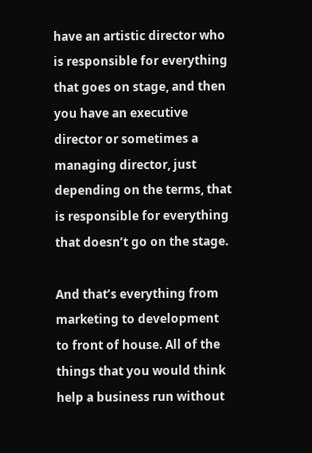have an artistic director who is responsible for everything that goes on stage, and then you have an executive director or sometimes a managing director, just depending on the terms, that is responsible for everything that doesn’t go on the stage.

And that’s everything from marketing to development to front of house. All of the things that you would think help a business run without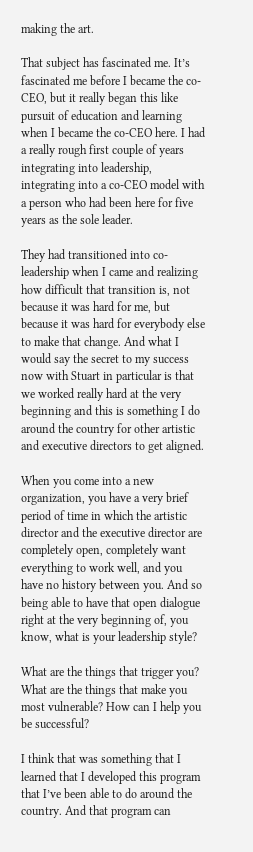making the art.

That subject has fascinated me. It’s fascinated me before I became the co-CEO, but it really began this like pursuit of education and learning when I became the co-CEO here. I had a really rough first couple of years integrating into leadership, integrating into a co-CEO model with a person who had been here for five years as the sole leader.

They had transitioned into co-leadership when I came and realizing how difficult that transition is, not because it was hard for me, but because it was hard for everybody else to make that change. And what I would say the secret to my success now with Stuart in particular is that we worked really hard at the very beginning and this is something I do around the country for other artistic and executive directors to get aligned.

When you come into a new organization, you have a very brief period of time in which the artistic director and the executive director are completely open, completely want everything to work well, and you have no history between you. And so being able to have that open dialogue right at the very beginning of, you know, what is your leadership style?

What are the things that trigger you? What are the things that make you most vulnerable? How can I help you be successful?

I think that was something that I learned that I developed this program that I’ve been able to do around the country. And that program can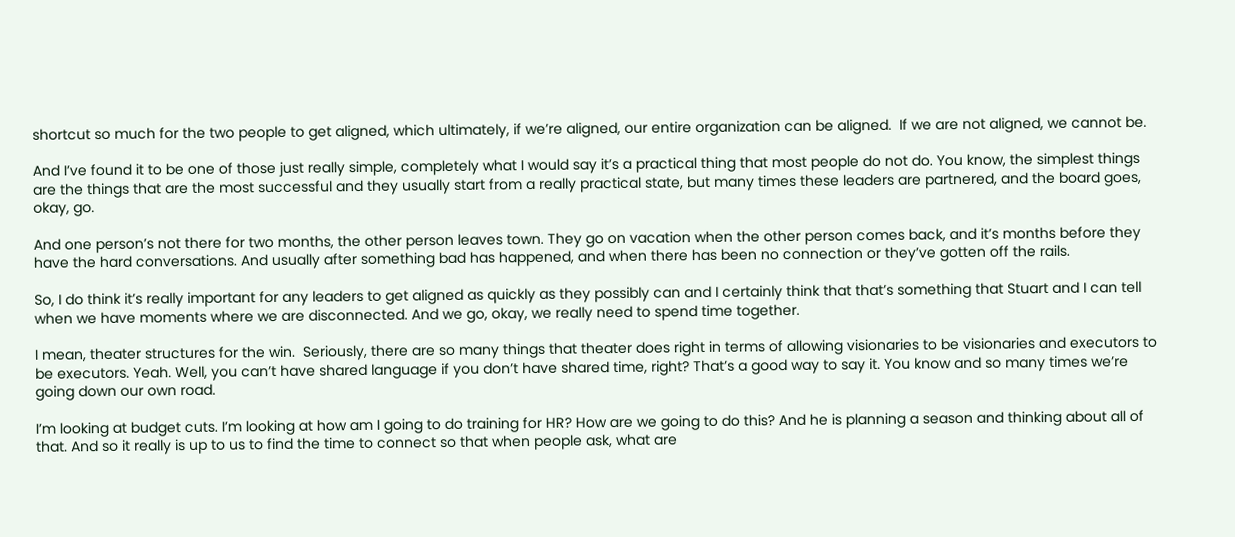shortcut so much for the two people to get aligned, which ultimately, if we’re aligned, our entire organization can be aligned.  If we are not aligned, we cannot be.

And I’ve found it to be one of those just really simple, completely what I would say it’s a practical thing that most people do not do. You know, the simplest things are the things that are the most successful and they usually start from a really practical state, but many times these leaders are partnered, and the board goes, okay, go.

And one person’s not there for two months, the other person leaves town. They go on vacation when the other person comes back, and it’s months before they have the hard conversations. And usually after something bad has happened, and when there has been no connection or they’ve gotten off the rails.

So, I do think it’s really important for any leaders to get aligned as quickly as they possibly can and I certainly think that that’s something that Stuart and I can tell when we have moments where we are disconnected. And we go, okay, we really need to spend time together.

I mean, theater structures for the win.  Seriously, there are so many things that theater does right in terms of allowing visionaries to be visionaries and executors to be executors. Yeah. Well, you can’t have shared language if you don’t have shared time, right? That’s a good way to say it. You know and so many times we’re going down our own road.

I’m looking at budget cuts. I’m looking at how am I going to do training for HR? How are we going to do this? And he is planning a season and thinking about all of that. And so it really is up to us to find the time to connect so that when people ask, what are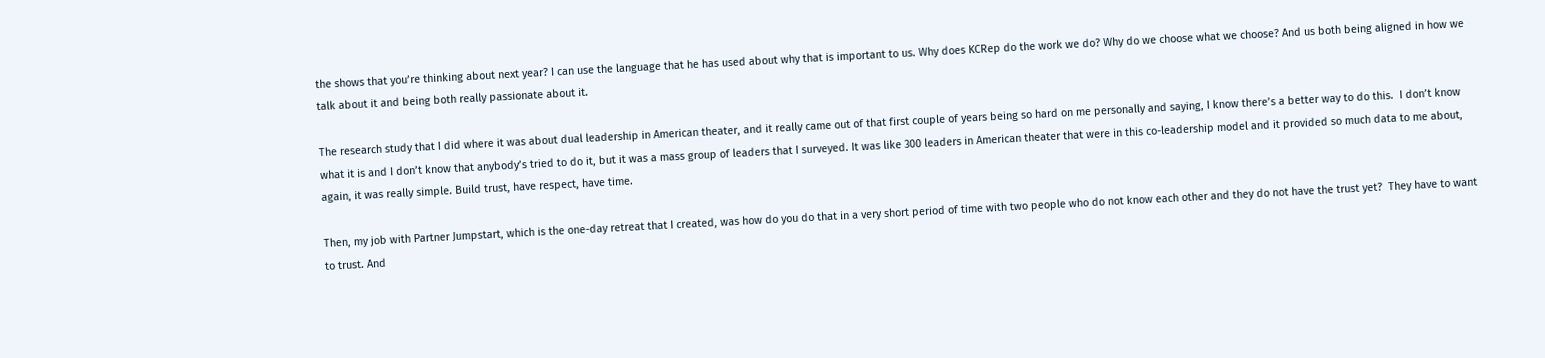the shows that you’re thinking about next year? I can use the language that he has used about why that is important to us. Why does KCRep do the work we do? Why do we choose what we choose? And us both being aligned in how we talk about it and being both really passionate about it.

The research study that I did where it was about dual leadership in American theater, and it really came out of that first couple of years being so hard on me personally and saying, I know there’s a better way to do this.  I don’t know what it is and I don’t know that anybody’s tried to do it, but it was a mass group of leaders that I surveyed. It was like 300 leaders in American theater that were in this co-leadership model and it provided so much data to me about, again, it was really simple. Build trust, have respect, have time.

Then, my job with Partner Jumpstart, which is the one-day retreat that I created, was how do you do that in a very short period of time with two people who do not know each other and they do not have the trust yet?  They have to want to trust. And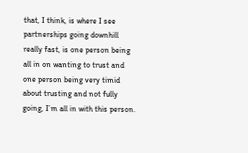that, I think, is where I see partnerships going downhill really fast, is one person being all in on wanting to trust and one person being very timid about trusting and not fully going, I’m all in with this person.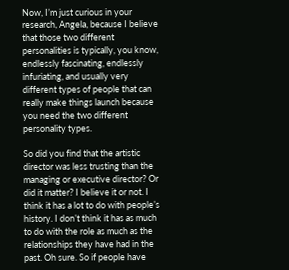Now, I’m just curious in your research, Angela, because I believe that those two different personalities is typically, you know, endlessly fascinating, endlessly infuriating, and usually very different types of people that can really make things launch because you need the two different personality types.

So did you find that the artistic director was less trusting than the managing or executive director? Or did it matter? I believe it or not. I think it has a lot to do with people’s history. I don’t think it has as much to do with the role as much as the relationships they have had in the past. Oh sure. So if people have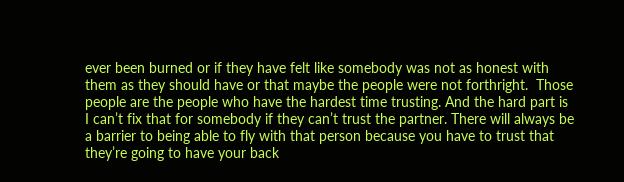ever been burned or if they have felt like somebody was not as honest with them as they should have or that maybe the people were not forthright.  Those people are the people who have the hardest time trusting. And the hard part is I can’t fix that for somebody if they can’t trust the partner. There will always be a barrier to being able to fly with that person because you have to trust that they’re going to have your back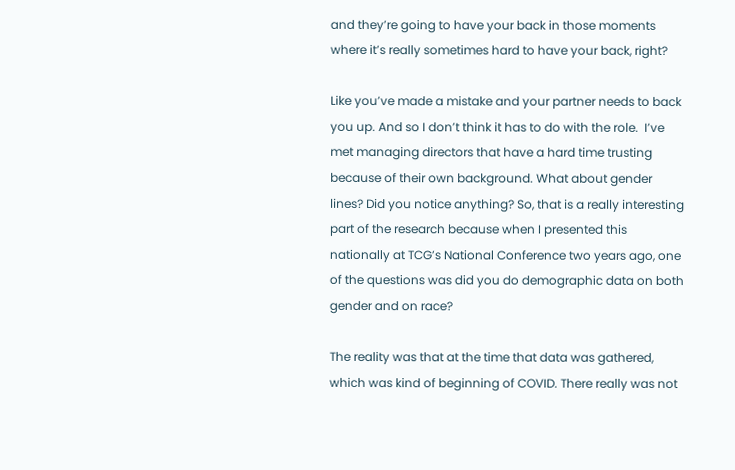and they’re going to have your back in those moments where it’s really sometimes hard to have your back, right?

Like you’ve made a mistake and your partner needs to back you up. And so I don’t think it has to do with the role.  I’ve met managing directors that have a hard time trusting because of their own background. What about gender lines? Did you notice anything? So, that is a really interesting part of the research because when I presented this nationally at TCG’s National Conference two years ago, one of the questions was did you do demographic data on both gender and on race?

The reality was that at the time that data was gathered, which was kind of beginning of COVID. There really was not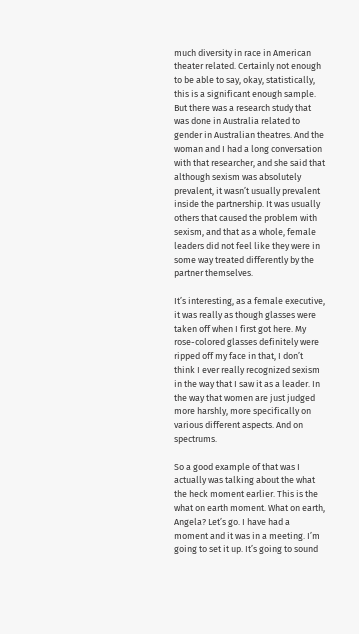much diversity in race in American theater related. Certainly not enough to be able to say, okay, statistically, this is a significant enough sample. But there was a research study that was done in Australia related to gender in Australian theatres. And the woman and I had a long conversation with that researcher, and she said that although sexism was absolutely prevalent, it wasn’t usually prevalent inside the partnership. It was usually others that caused the problem with sexism, and that as a whole, female leaders did not feel like they were in some way treated differently by the partner themselves.

It’s interesting, as a female executive, it was really as though glasses were taken off when I first got here. My rose-colored glasses definitely were ripped off my face in that, I don’t think I ever really recognized sexism in the way that I saw it as a leader. In the way that women are just judged more harshly, more specifically on various different aspects. And on spectrums.

So a good example of that was I actually was talking about the what the heck moment earlier. This is the what on earth moment. What on earth, Angela? Let’s go. I have had a moment and it was in a meeting. I’m going to set it up. It’s going to sound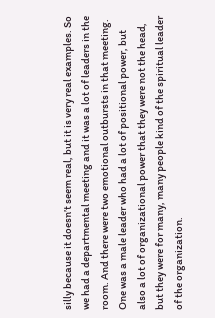silly because it doesn’t seem real, but it is very real examples. So we had a departmental meeting and it was a lot of leaders in the room. And there were two emotional outbursts in that meeting. One was a male leader who had a lot of positional power, but also a lot of organizational power that they were not the head, but they were for many, many people kind of the spiritual leader of the organization.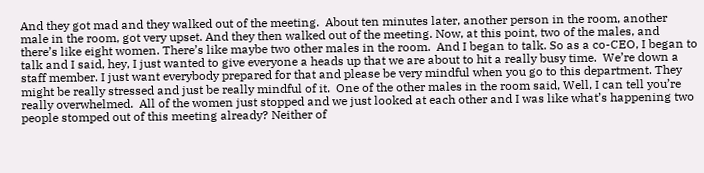And they got mad and they walked out of the meeting.  About ten minutes later, another person in the room, another male in the room, got very upset. And they then walked out of the meeting. Now, at this point, two of the males, and there’s like eight women. There’s like maybe two other males in the room.  And I began to talk. So as a co-CEO, I began to talk and I said, hey, I just wanted to give everyone a heads up that we are about to hit a really busy time.  We’re down a staff member. I just want everybody prepared for that and please be very mindful when you go to this department. They might be really stressed and just be really mindful of it.  One of the other males in the room said, Well, I can tell you’re really overwhelmed.  All of the women just stopped and we just looked at each other and I was like what’s happening two people stomped out of this meeting already? Neither of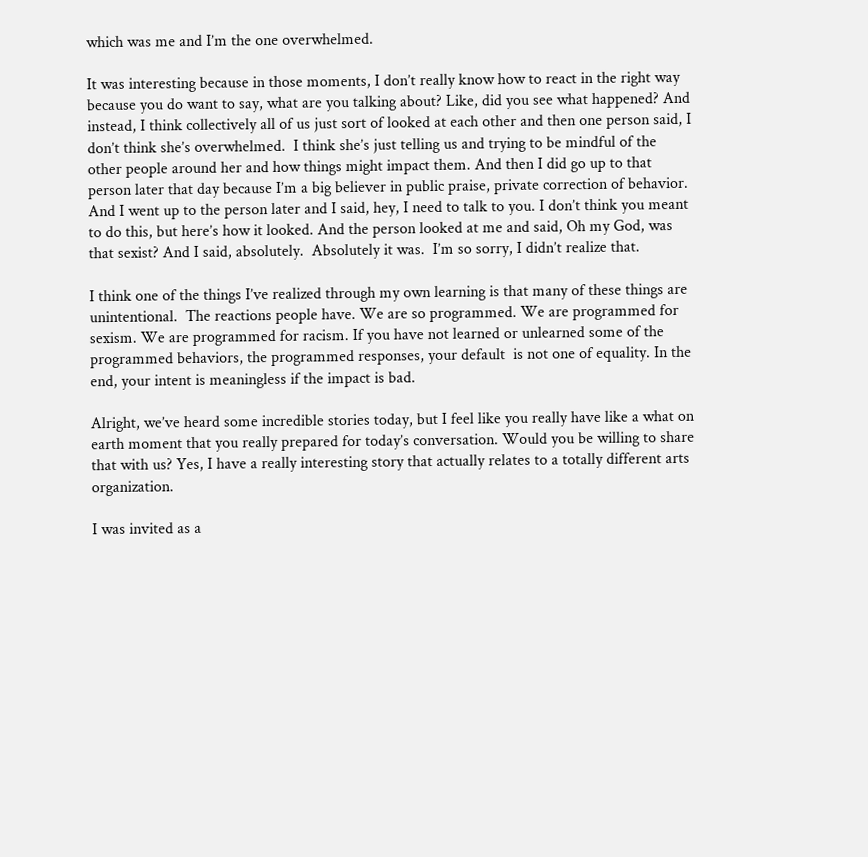which was me and I’m the one overwhelmed.

It was interesting because in those moments, I don’t really know how to react in the right way because you do want to say, what are you talking about? Like, did you see what happened? And instead, I think collectively all of us just sort of looked at each other and then one person said, I don’t think she’s overwhelmed.  I think she’s just telling us and trying to be mindful of the other people around her and how things might impact them. And then I did go up to that person later that day because I’m a big believer in public praise, private correction of behavior. And I went up to the person later and I said, hey, I need to talk to you. I don’t think you meant to do this, but here’s how it looked. And the person looked at me and said, Oh my God, was that sexist? And I said, absolutely.  Absolutely it was.  I’m so sorry, I didn’t realize that.

I think one of the things I’ve realized through my own learning is that many of these things are unintentional.  The reactions people have. We are so programmed. We are programmed for sexism. We are programmed for racism. If you have not learned or unlearned some of the programmed behaviors, the programmed responses, your default  is not one of equality. In the end, your intent is meaningless if the impact is bad.

Alright, we’ve heard some incredible stories today, but I feel like you really have like a what on earth moment that you really prepared for today’s conversation. Would you be willing to share that with us? Yes, I have a really interesting story that actually relates to a totally different arts organization.

I was invited as a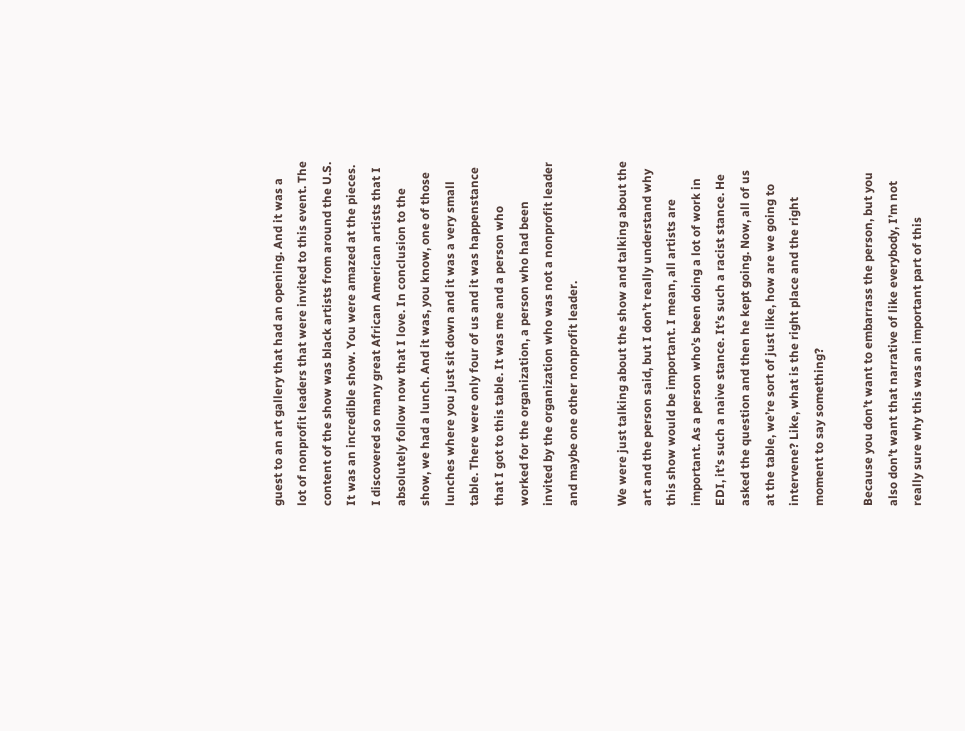guest to an art gallery that had an opening. And it was a lot of nonprofit leaders that were invited to this event. The content of the show was black artists from around the U.S.  It was an incredible show. You were amazed at the pieces. I discovered so many great African American artists that I absolutely follow now that I love. In conclusion to the show, we had a lunch. And it was, you know, one of those lunches where you just sit down and it was a very small table. There were only four of us and it was happenstance that I got to this table. It was me and a person who worked for the organization, a person who had been invited by the organization who was not a nonprofit leader and maybe one other nonprofit leader.

We were just talking about the show and talking about the art and the person said, but I don’t really understand why this show would be important. I mean, all artists are important. As a person who’s been doing a lot of work in EDI, it’s such a naive stance. It’s such a racist stance. He asked the question and then he kept going. Now, all of us at the table, we’re sort of just like, how are we going to intervene? Like, what is the right place and the right moment to say something?

Because you don’t want to embarrass the person, but you also don’t want that narrative of like everybody, I’m not really sure why this was an important part of this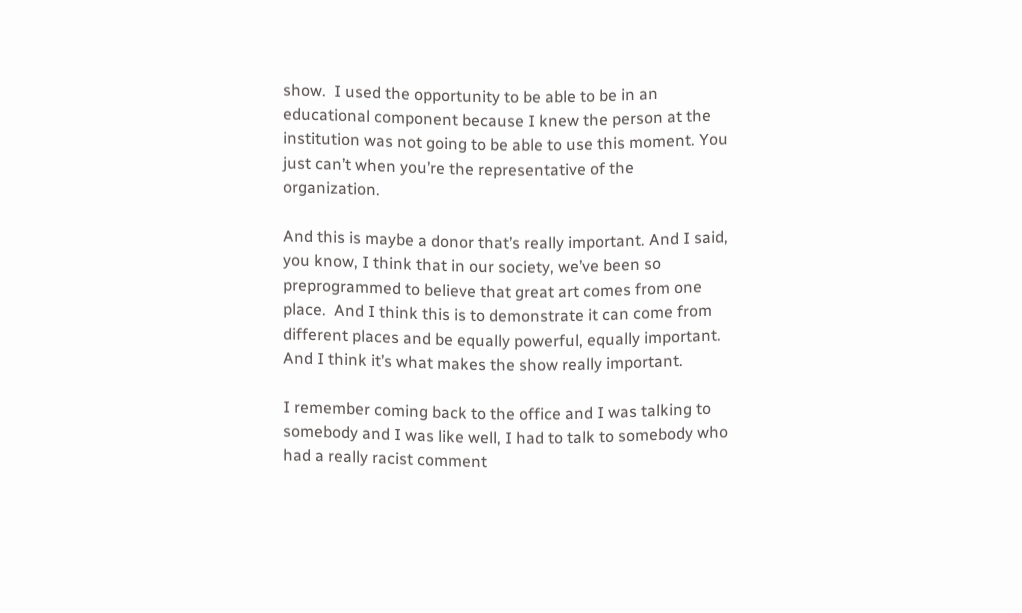show.  I used the opportunity to be able to be in an educational component because I knew the person at the institution was not going to be able to use this moment. You just can’t when you’re the representative of the organization.

And this is maybe a donor that’s really important. And I said, you know, I think that in our society, we’ve been so preprogrammed to believe that great art comes from one place.  And I think this is to demonstrate it can come from different places and be equally powerful, equally important. And I think it’s what makes the show really important.

I remember coming back to the office and I was talking to somebody and I was like well, I had to talk to somebody who had a really racist comment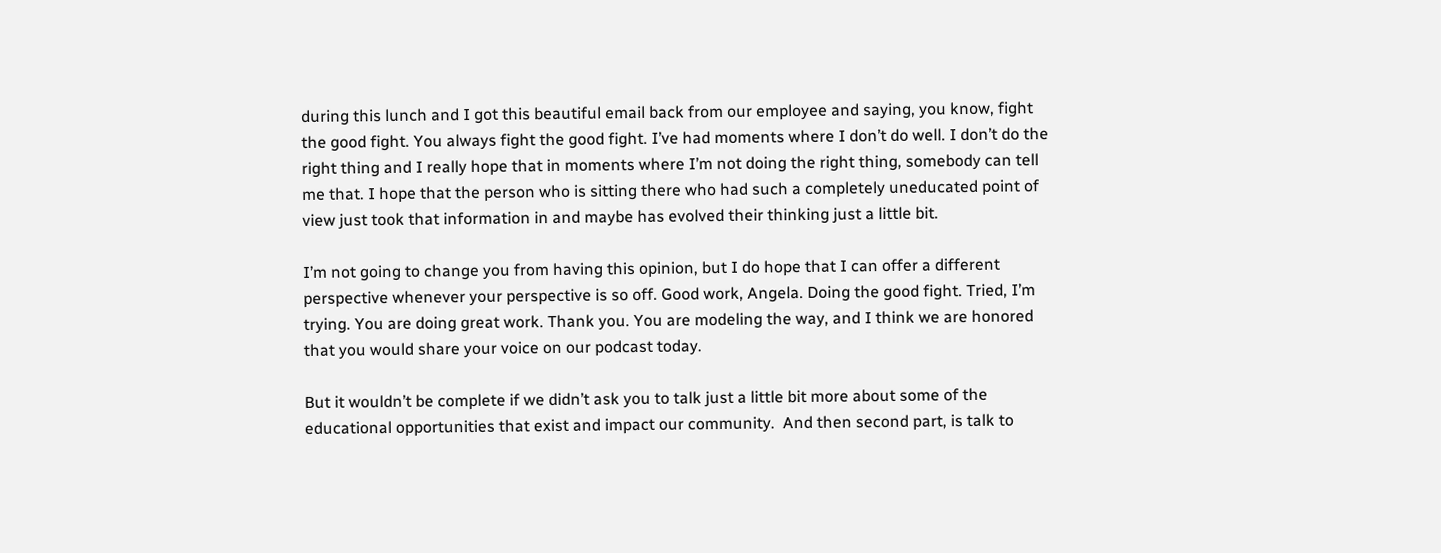during this lunch and I got this beautiful email back from our employee and saying, you know, fight the good fight. You always fight the good fight. I’ve had moments where I don’t do well. I don’t do the right thing and I really hope that in moments where I’m not doing the right thing, somebody can tell me that. I hope that the person who is sitting there who had such a completely uneducated point of view just took that information in and maybe has evolved their thinking just a little bit.

I’m not going to change you from having this opinion, but I do hope that I can offer a different perspective whenever your perspective is so off. Good work, Angela. Doing the good fight. Tried, I’m trying. You are doing great work. Thank you. You are modeling the way, and I think we are honored that you would share your voice on our podcast today.

But it wouldn’t be complete if we didn’t ask you to talk just a little bit more about some of the educational opportunities that exist and impact our community.  And then second part, is talk to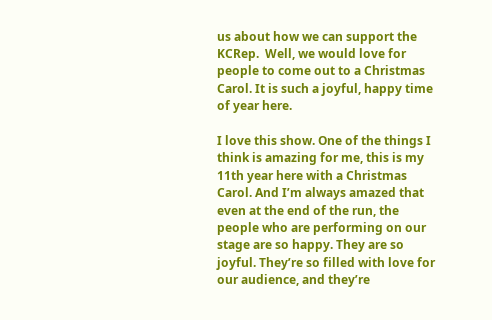us about how we can support the KCRep.  Well, we would love for people to come out to a Christmas Carol. It is such a joyful, happy time of year here.

I love this show. One of the things I think is amazing for me, this is my 11th year here with a Christmas Carol. And I’m always amazed that even at the end of the run, the people who are performing on our stage are so happy. They are so joyful. They’re so filled with love for our audience, and they’re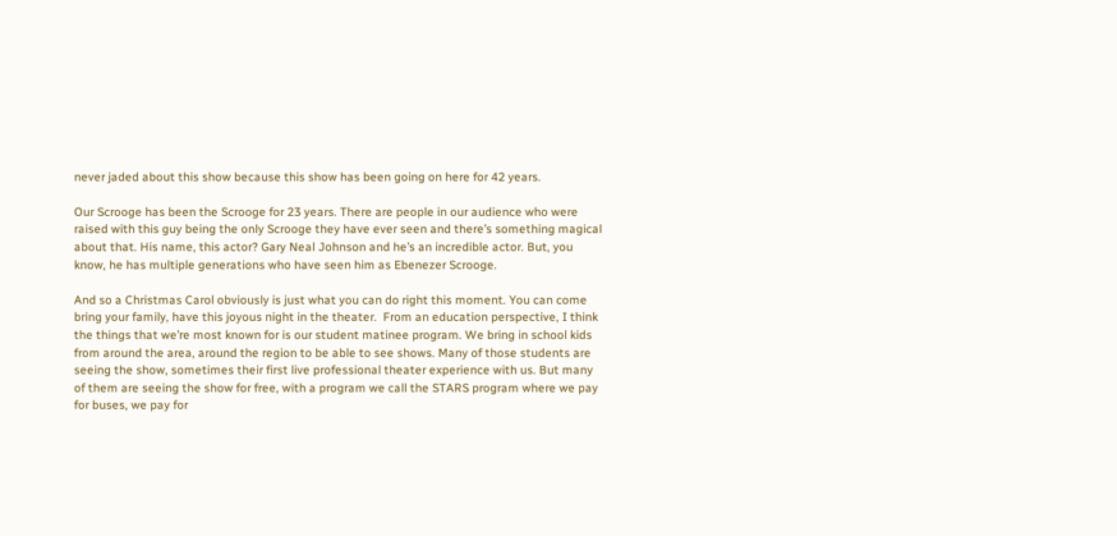never jaded about this show because this show has been going on here for 42 years.

Our Scrooge has been the Scrooge for 23 years. There are people in our audience who were raised with this guy being the only Scrooge they have ever seen and there’s something magical about that. His name, this actor? Gary Neal Johnson and he’s an incredible actor. But, you know, he has multiple generations who have seen him as Ebenezer Scrooge.

And so a Christmas Carol obviously is just what you can do right this moment. You can come bring your family, have this joyous night in the theater.  From an education perspective, I think the things that we’re most known for is our student matinee program. We bring in school kids from around the area, around the region to be able to see shows. Many of those students are seeing the show, sometimes their first live professional theater experience with us. But many of them are seeing the show for free, with a program we call the STARS program where we pay for buses, we pay for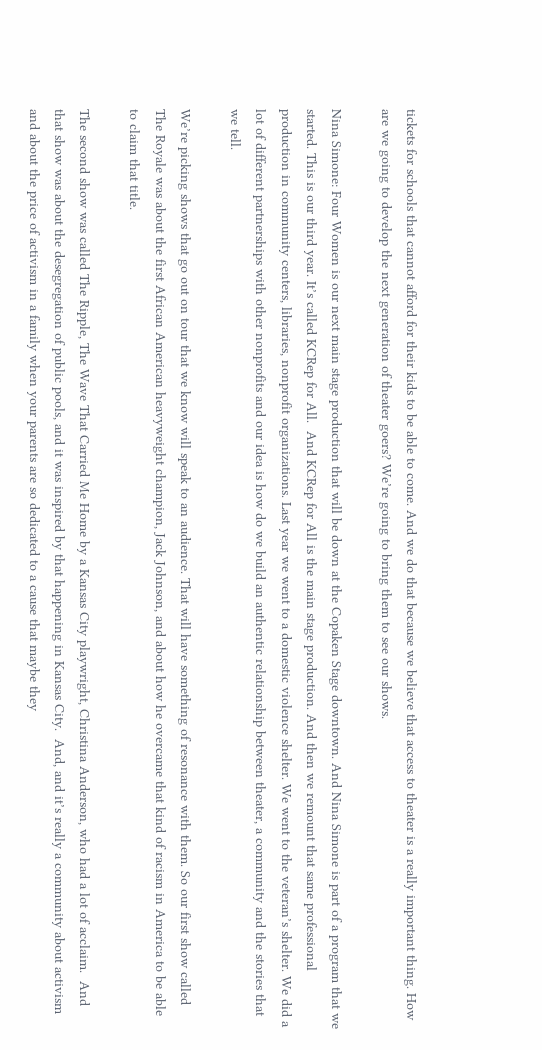tickets for schools that cannot afford for their kids to be able to come. And we do that because we believe that access to theater is a really important thing. How are we going to develop the next generation of theater goers? We’re going to bring them to see our shows.

Nina Simone: Four Women is our next main stage production that will be down at the Copaken Stage downtown. And Nina Simone is part of a program that we started. This is our third year. It’s called KCRep for All.  And KCRep for All is the main stage production. And then we remount that same professional production in community centers, libraries, nonprofit organizations. Last year we went to a domestic violence shelter. We went to the veteran’s shelter. We did a lot of different partnerships with other nonprofits and our idea is how do we build an authentic relationship between theater, a community and the stories that we tell.

We’re picking shows that go out on tour that we know will speak to an audience. That will have something of resonance with them. So our first show called The Royale was about the first African American heavyweight champion, Jack Johnson, and about how he overcame that kind of racism in America to be able to claim that title.

The second show was called The Ripple, The Wave That Carried Me Home by a Kansas City playwright, Christina Anderson, who had a lot of acclaim.  And that show was about the desegregation of public pools, and it was inspired by that happening in Kansas City.  And, and it’s really a community about activism and about the price of activism in a family when your parents are so dedicated to a cause that maybe they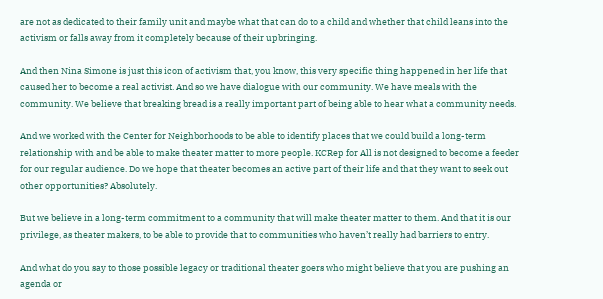are not as dedicated to their family unit and maybe what that can do to a child and whether that child leans into the activism or falls away from it completely because of their upbringing.

And then Nina Simone is just this icon of activism that, you know, this very specific thing happened in her life that caused her to become a real activist. And so we have dialogue with our community. We have meals with the community. We believe that breaking bread is a really important part of being able to hear what a community needs.

And we worked with the Center for Neighborhoods to be able to identify places that we could build a long-term relationship with and be able to make theater matter to more people. KCRep for All is not designed to become a feeder for our regular audience. Do we hope that theater becomes an active part of their life and that they want to seek out other opportunities? Absolutely.

But we believe in a long-term commitment to a community that will make theater matter to them. And that it is our privilege, as theater makers, to be able to provide that to communities who haven’t really had barriers to entry.

And what do you say to those possible legacy or traditional theater goers who might believe that you are pushing an agenda or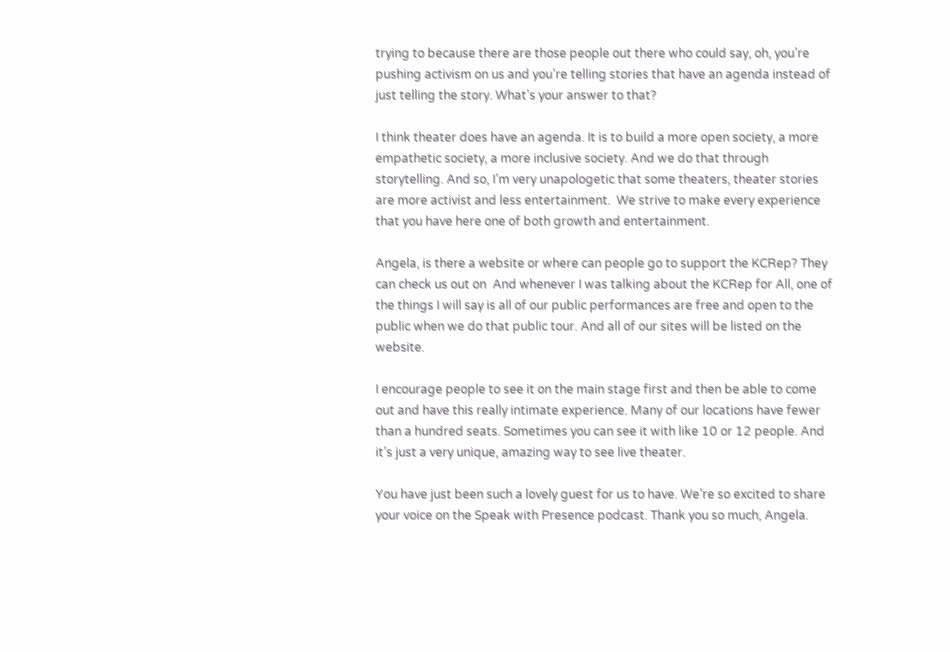trying to because there are those people out there who could say, oh, you’re pushing activism on us and you’re telling stories that have an agenda instead of just telling the story. What’s your answer to that?

I think theater does have an agenda. It is to build a more open society, a more empathetic society, a more inclusive society. And we do that through storytelling. And so, I’m very unapologetic that some theaters, theater stories are more activist and less entertainment.  We strive to make every experience that you have here one of both growth and entertainment.

Angela, is there a website or where can people go to support the KCRep? They can check us out on  And whenever I was talking about the KCRep for All, one of the things I will say is all of our public performances are free and open to the public when we do that public tour. And all of our sites will be listed on the website.

I encourage people to see it on the main stage first and then be able to come out and have this really intimate experience. Many of our locations have fewer than a hundred seats. Sometimes you can see it with like 10 or 12 people. And it’s just a very unique, amazing way to see live theater.

You have just been such a lovely guest for us to have. We’re so excited to share your voice on the Speak with Presence podcast. Thank you so much, Angela.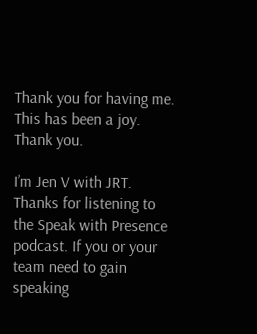Thank you for having me. This has been a joy. Thank you.

I’m Jen V with JRT. Thanks for listening to the Speak with Presence podcast. If you or your team need to gain speaking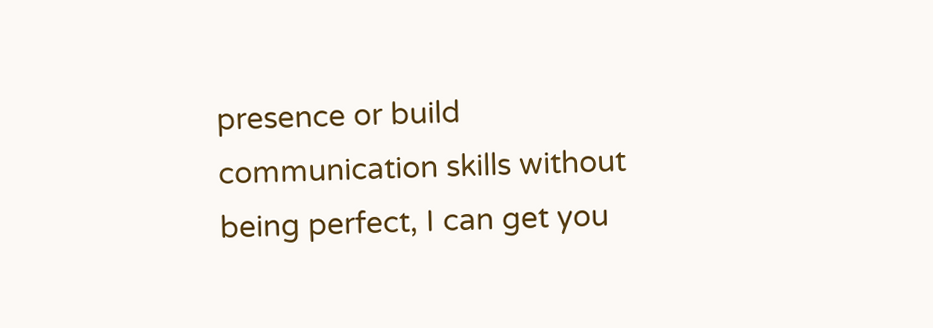presence or build communication skills without being perfect, I can get you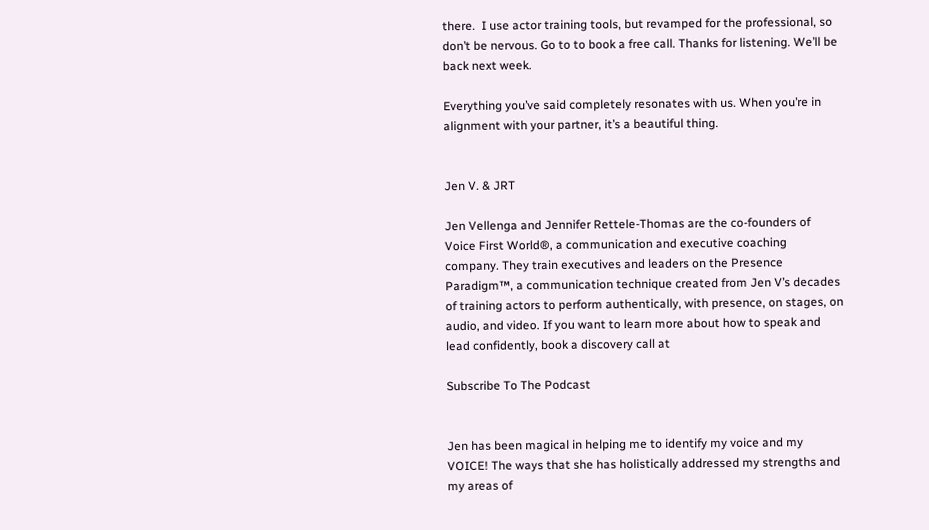there.  I use actor training tools, but revamped for the professional, so don’t be nervous. Go to to book a free call. Thanks for listening. We’ll be back next week.

Everything you’ve said completely resonates with us. When you’re in alignment with your partner, it’s a beautiful thing.


Jen V. & JRT

Jen Vellenga and Jennifer Rettele-Thomas are the co-founders of Voice First World®, a communication and executive coaching company. They train executives and leaders on the Presence Paradigm™, a communication technique created from Jen V’s decades of training actors to perform authentically, with presence, on stages, on audio, and video. If you want to learn more about how to speak and lead confidently, book a discovery call at

Subscribe To The Podcast


Jen has been magical in helping me to identify my voice and my VOICE! The ways that she has holistically addressed my strengths and my areas of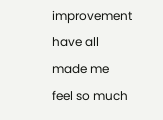improvement have all made me feel so much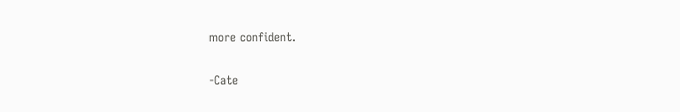more confident.

-Cate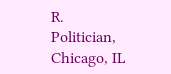R.
Politician, Chicago, IL